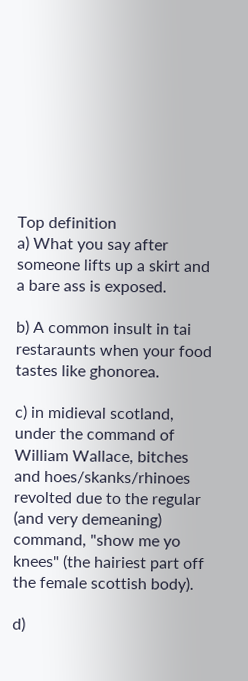Top definition
a) What you say after someone lifts up a skirt and a bare ass is exposed.

b) A common insult in tai restaraunts when your food tastes like ghonorea.

c) in midieval scotland, under the command of William Wallace, bitches and hoes/skanks/rhinoes revolted due to the regular (and very demeaning) command, "show me yo knees" (the hairiest part off the female scottish body).

d)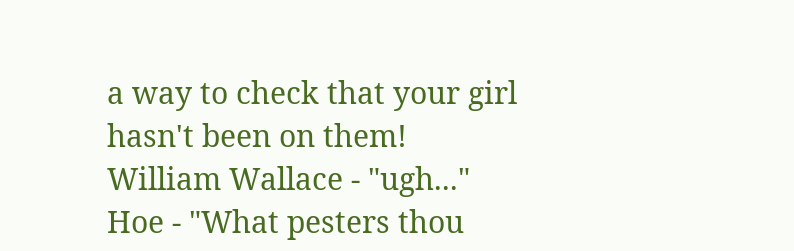a way to check that your girl hasn't been on them!
William Wallace - "ugh..."
Hoe - "What pesters thou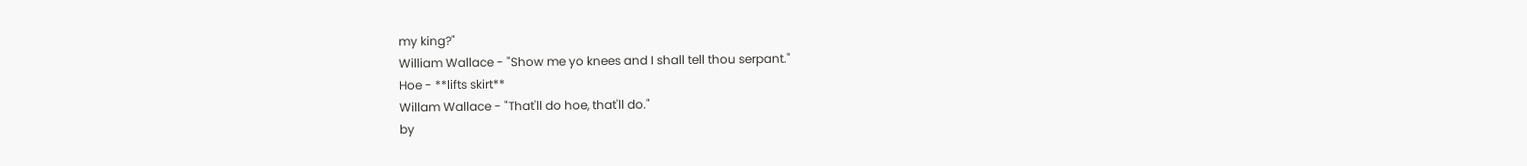my king?"
William Wallace - "Show me yo knees and I shall tell thou serpant."
Hoe - **lifts skirt**
Willam Wallace - "That'll do hoe, that'll do."
by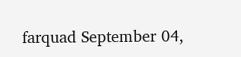farquad September 04,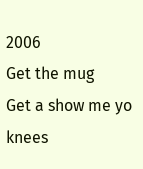2006
Get the mug
Get a show me yo knees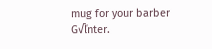mug for your barber G√ľnter.